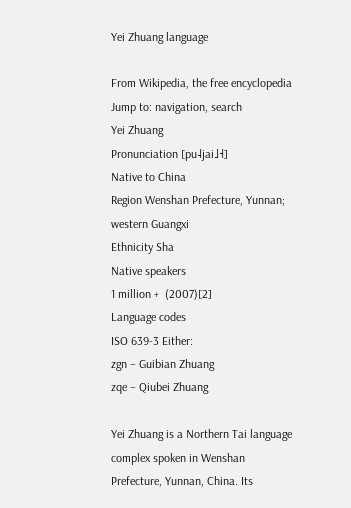Yei Zhuang language

From Wikipedia, the free encyclopedia
Jump to: navigation, search
Yei Zhuang
Pronunciation [pu˨jai˩˧]
Native to China
Region Wenshan Prefecture, Yunnan; western Guangxi
Ethnicity Sha
Native speakers
1 million +  (2007)[2]
Language codes
ISO 639-3 Either:
zgn – Guibian Zhuang
zqe – Qiubei Zhuang

Yei Zhuang is a Northern Tai language complex spoken in Wenshan Prefecture, Yunnan, China. Its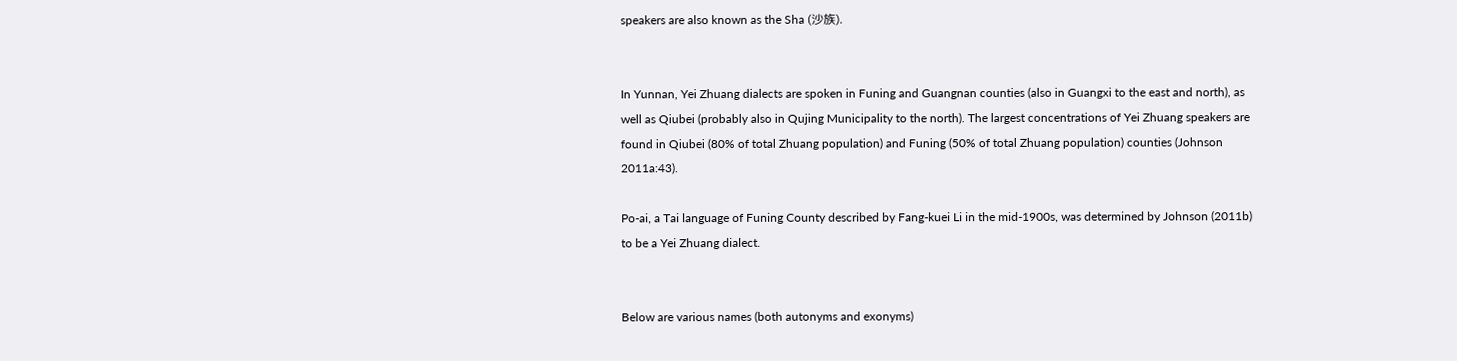speakers are also known as the Sha (沙族).


In Yunnan, Yei Zhuang dialects are spoken in Funing and Guangnan counties (also in Guangxi to the east and north), as well as Qiubei (probably also in Qujing Municipality to the north). The largest concentrations of Yei Zhuang speakers are found in Qiubei (80% of total Zhuang population) and Funing (50% of total Zhuang population) counties (Johnson 2011a:43).

Po-ai, a Tai language of Funing County described by Fang-kuei Li in the mid-1900s, was determined by Johnson (2011b) to be a Yei Zhuang dialect.


Below are various names (both autonyms and exonyms)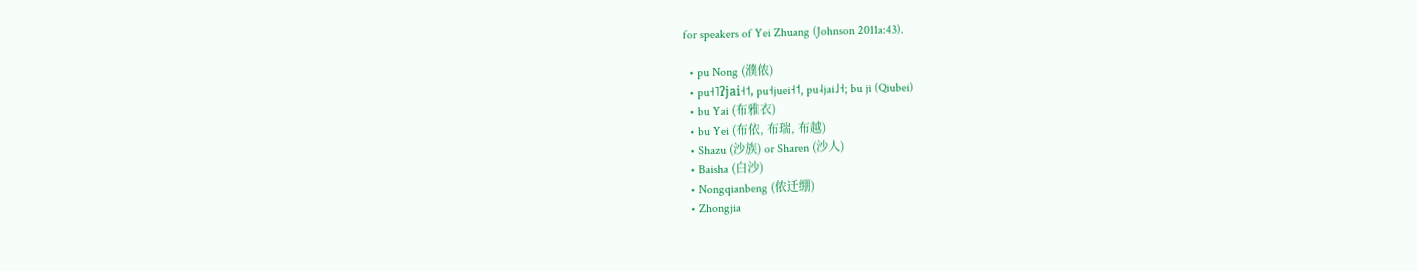for speakers of Yei Zhuang (Johnson 2011a:43).

  • pu Nong (濮侬)
  • pu˧˥ʔjai˧˦, pu˧juei˧˦, pu˨jai˩˧; bu ji (Qiubei)
  • bu Yai (布雅衣)
  • bu Yei (布依, 布瑞, 布越)
  • Shazu (沙族) or Sharen (沙人)
  • Baisha (白沙)
  • Nongqianbeng (侬迁绷)
  • Zhongjia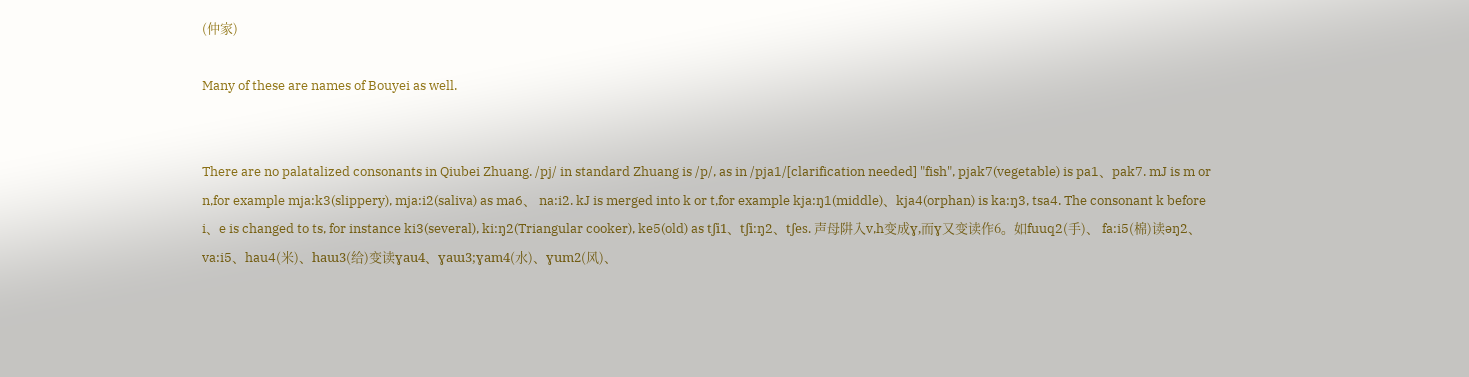(仲家)

Many of these are names of Bouyei as well.


There are no palatalized consonants in Qiubei Zhuang. /pj/ in standard Zhuang is /p/, as in /pja1/[clarification needed] "fish", pjak7(vegetable) is pa1、pak7. mJ is m or n,for example mja:k3(slippery), mja:i2(saliva) as ma6、 na:i2. kJ is merged into k or t,for example kja:ŋ1(middle)、kja4(orphan) is ka:ŋ3, tsa4. The consonant k before i、e is changed to ts, for instance ki3(several), ki:ŋ2(Triangular cooker), ke5(old) as tʃi1、tʃi:ŋ2、tʃes. 声母阱入v,h变成ɣ,而ɣ又变读作6。如fuuq2(手)、 fa:i5(棉)读əŋ2、va:i5、hau4(米)、haɯ3(给)变读ɣau4、ɣaɯ3;ɣam4(水)、ɣum2(风)、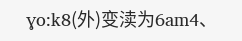ɣo:k8(外)变渎为6am4、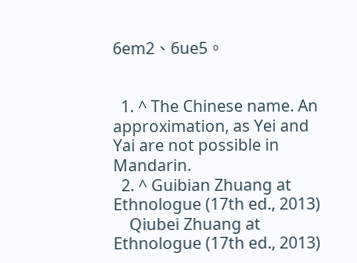6em2、6ue5。


  1. ^ The Chinese name. An approximation, as Yei and Yai are not possible in Mandarin.
  2. ^ Guibian Zhuang at Ethnologue (17th ed., 2013)
    Qiubei Zhuang at Ethnologue (17th ed., 2013)